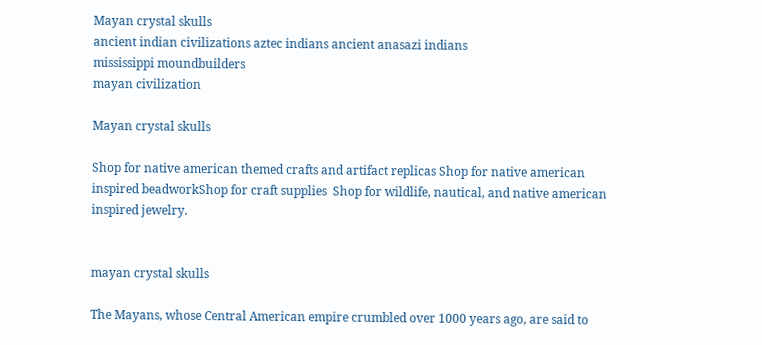Mayan crystal skulls
ancient indian civilizations aztec indians ancient anasazi indians
mississippi moundbuilders
mayan civilization

Mayan crystal skulls

Shop for native american themed crafts and artifact replicas Shop for native american inspired beadworkShop for craft supplies  Shop for wildlife, nautical, and native american inspired jewelry.


mayan crystal skulls

The Mayans, whose Central American empire crumbled over 1000 years ago, are said to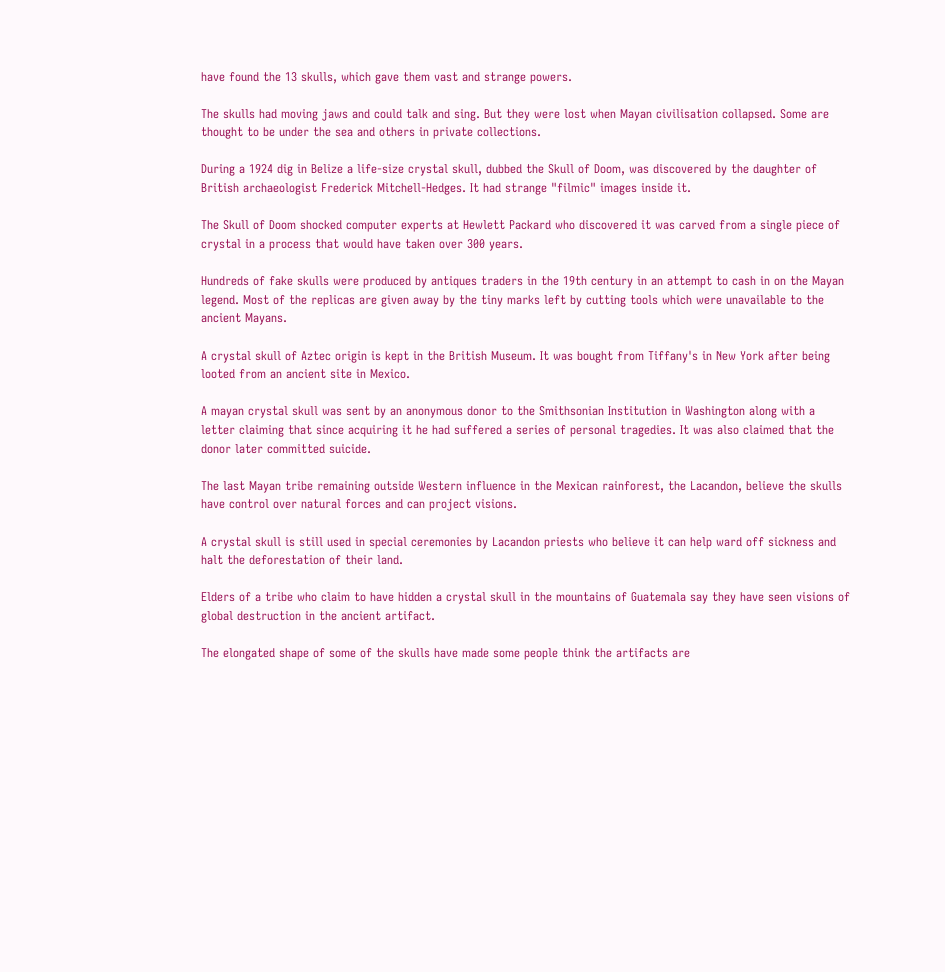have found the 13 skulls, which gave them vast and strange powers.

The skulls had moving jaws and could talk and sing. But they were lost when Mayan civilisation collapsed. Some are thought to be under the sea and others in private collections.

During a 1924 dig in Belize a life-size crystal skull, dubbed the Skull of Doom, was discovered by the daughter of British archaeologist Frederick Mitchell-Hedges. It had strange "filmic" images inside it.

The Skull of Doom shocked computer experts at Hewlett Packard who discovered it was carved from a single piece of crystal in a process that would have taken over 300 years.

Hundreds of fake skulls were produced by antiques traders in the 19th century in an attempt to cash in on the Mayan legend. Most of the replicas are given away by the tiny marks left by cutting tools which were unavailable to the ancient Mayans.

A crystal skull of Aztec origin is kept in the British Museum. It was bought from Tiffany's in New York after being looted from an ancient site in Mexico.

A mayan crystal skull was sent by an anonymous donor to the Smithsonian Institution in Washington along with a letter claiming that since acquiring it he had suffered a series of personal tragedies. It was also claimed that the donor later committed suicide.

The last Mayan tribe remaining outside Western influence in the Mexican rainforest, the Lacandon, believe the skulls have control over natural forces and can project visions.

A crystal skull is still used in special ceremonies by Lacandon priests who believe it can help ward off sickness and halt the deforestation of their land.

Elders of a tribe who claim to have hidden a crystal skull in the mountains of Guatemala say they have seen visions of global destruction in the ancient artifact.

The elongated shape of some of the skulls have made some people think the artifacts are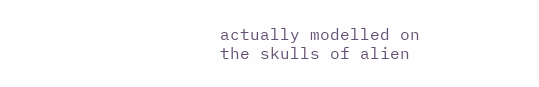actually modelled on the skulls of alien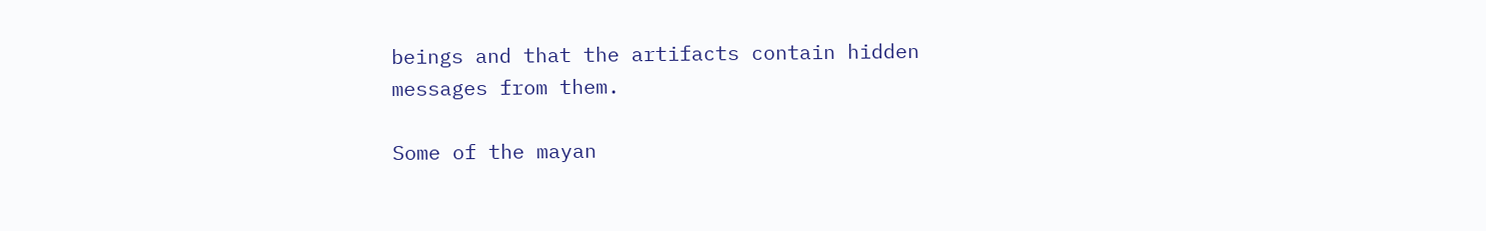beings and that the artifacts contain hidden messages from them.

Some of the mayan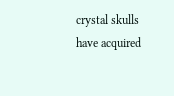crystal skulls have acquired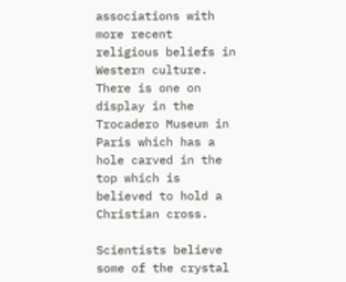associations with more recent religious beliefs in Western culture. There is one on display in the Trocadero Museum in Paris which has a hole carved in the top which is believed to hold a Christian cross.

Scientists believe some of the crystal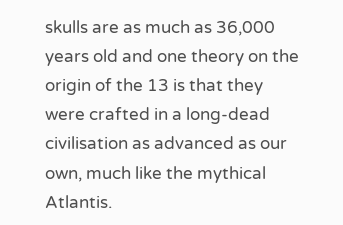skulls are as much as 36,000 years old and one theory on the origin of the 13 is that they were crafted in a long-dead civilisation as advanced as our own, much like the mythical Atlantis.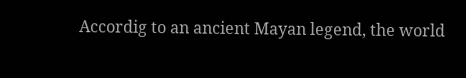Accordig to an ancient Mayan legend, the world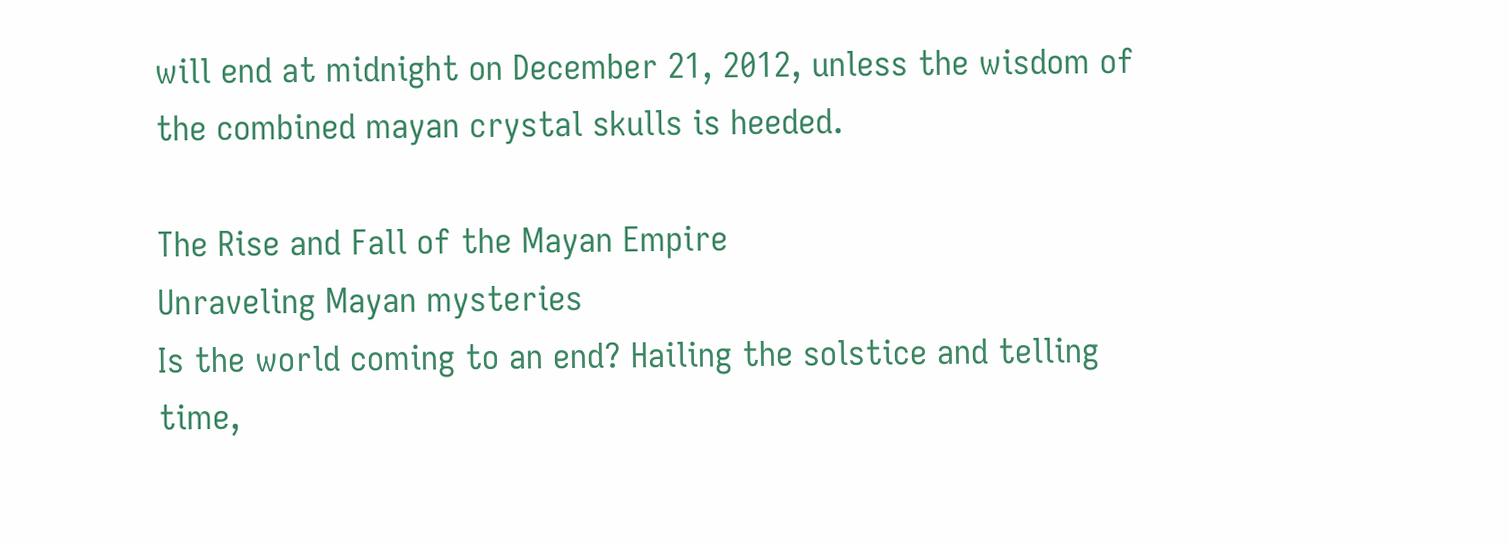will end at midnight on December 21, 2012, unless the wisdom of the combined mayan crystal skulls is heeded.

The Rise and Fall of the Mayan Empire
Unraveling Mayan mysteries
Is the world coming to an end? Hailing the solstice and telling time,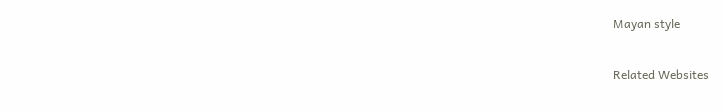Mayan style

Related Websites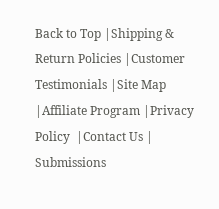Back to Top |Shipping & Return Policies |Customer Testimonials |Site Map |Affiliate Program |Privacy Policy  |Contact Us | Submissions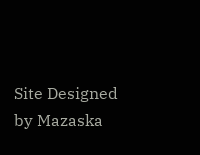Site Designed by Mazaska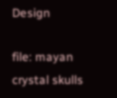Design

file: mayan crystal skulls